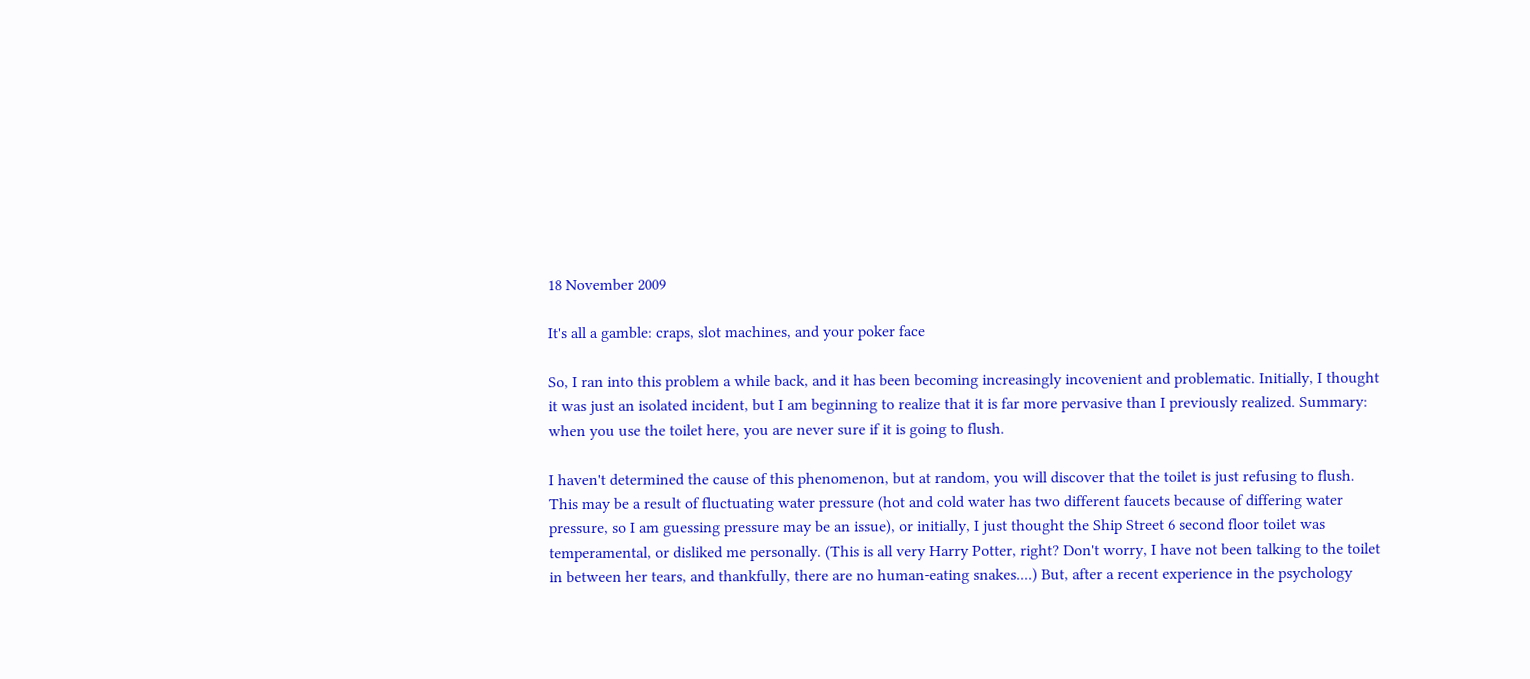18 November 2009

It's all a gamble: craps, slot machines, and your poker face

So, I ran into this problem a while back, and it has been becoming increasingly incovenient and problematic. Initially, I thought it was just an isolated incident, but I am beginning to realize that it is far more pervasive than I previously realized. Summary: when you use the toilet here, you are never sure if it is going to flush.

I haven't determined the cause of this phenomenon, but at random, you will discover that the toilet is just refusing to flush. This may be a result of fluctuating water pressure (hot and cold water has two different faucets because of differing water pressure, so I am guessing pressure may be an issue), or initially, I just thought the Ship Street 6 second floor toilet was temperamental, or disliked me personally. (This is all very Harry Potter, right? Don't worry, I have not been talking to the toilet in between her tears, and thankfully, there are no human-eating snakes....) But, after a recent experience in the psychology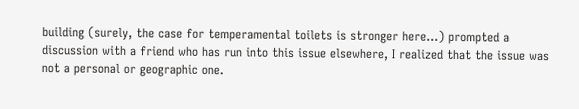building (surely, the case for temperamental toilets is stronger here...) prompted a discussion with a friend who has run into this issue elsewhere, I realized that the issue was not a personal or geographic one.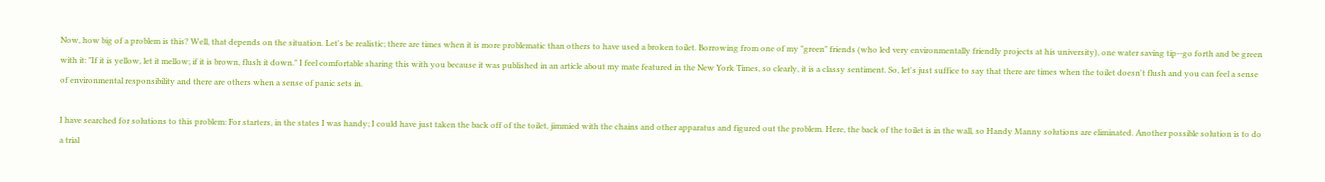Now, how big of a problem is this? Well, that depends on the situation. Let's be realistic; there are times when it is more problematic than others to have used a broken toilet. Borrowing from one of my "green" friends (who led very environmentally friendly projects at his university), one water saving tip--go forth and be green with it: "If it is yellow, let it mellow; if it is brown, flush it down." I feel comfortable sharing this with you because it was published in an article about my mate featured in the New York Times, so clearly, it is a classy sentiment. So, let's just suffice to say that there are times when the toilet doesn't flush and you can feel a sense of environmental responsibility and there are others when a sense of panic sets in.

I have searched for solutions to this problem: For starters, in the states I was handy; I could have just taken the back off of the toilet, jimmied with the chains and other apparatus and figured out the problem. Here, the back of the toilet is in the wall, so Handy Manny solutions are eliminated. Another possible solution is to do a trial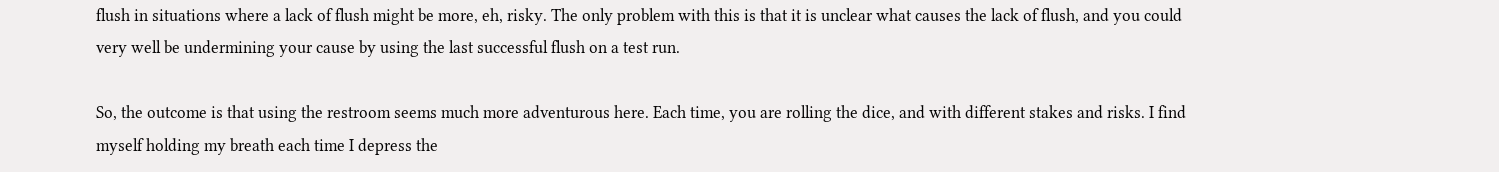flush in situations where a lack of flush might be more, eh, risky. The only problem with this is that it is unclear what causes the lack of flush, and you could very well be undermining your cause by using the last successful flush on a test run.

So, the outcome is that using the restroom seems much more adventurous here. Each time, you are rolling the dice, and with different stakes and risks. I find myself holding my breath each time I depress the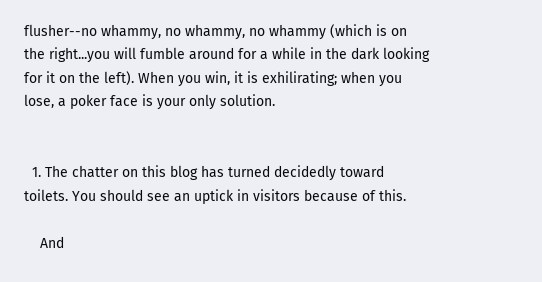flusher--no whammy, no whammy, no whammy (which is on the right...you will fumble around for a while in the dark looking for it on the left). When you win, it is exhilirating; when you lose, a poker face is your only solution.


  1. The chatter on this blog has turned decidedly toward toilets. You should see an uptick in visitors because of this.

    And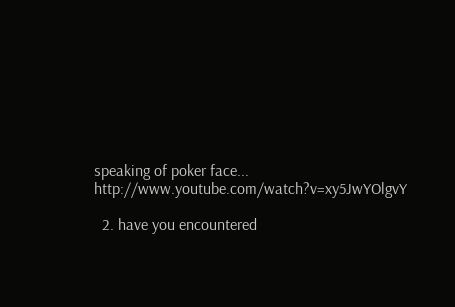speaking of poker face... http://www.youtube.com/watch?v=xy5JwYOlgvY

  2. have you encountered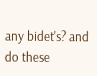any bidet's? and do these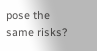pose the same risks?